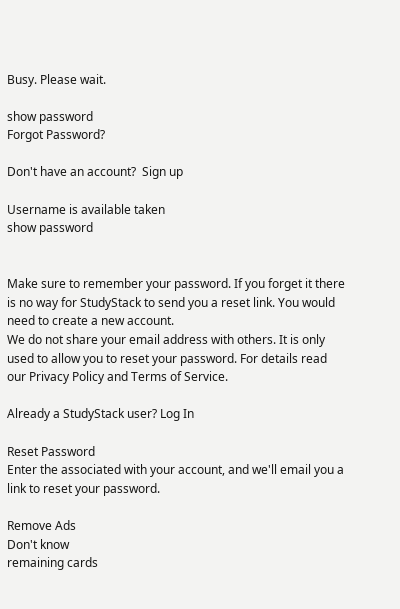Busy. Please wait.

show password
Forgot Password?

Don't have an account?  Sign up

Username is available taken
show password


Make sure to remember your password. If you forget it there is no way for StudyStack to send you a reset link. You would need to create a new account.
We do not share your email address with others. It is only used to allow you to reset your password. For details read our Privacy Policy and Terms of Service.

Already a StudyStack user? Log In

Reset Password
Enter the associated with your account, and we'll email you a link to reset your password.

Remove Ads
Don't know
remaining cards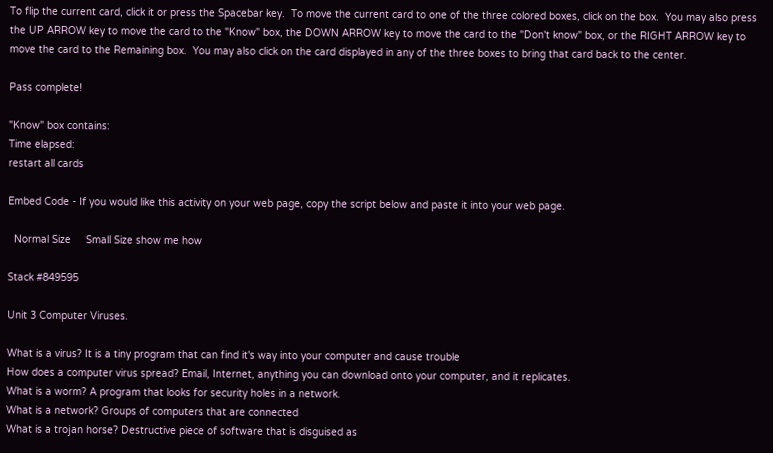To flip the current card, click it or press the Spacebar key.  To move the current card to one of the three colored boxes, click on the box.  You may also press the UP ARROW key to move the card to the "Know" box, the DOWN ARROW key to move the card to the "Don't know" box, or the RIGHT ARROW key to move the card to the Remaining box.  You may also click on the card displayed in any of the three boxes to bring that card back to the center.

Pass complete!

"Know" box contains:
Time elapsed:
restart all cards

Embed Code - If you would like this activity on your web page, copy the script below and paste it into your web page.

  Normal Size     Small Size show me how

Stack #849595

Unit 3 Computer Viruses.

What is a virus? It is a tiny program that can find it's way into your computer and cause trouble
How does a computer virus spread? Email, Internet, anything you can download onto your computer, and it replicates.
What is a worm? A program that looks for security holes in a network.
What is a network? Groups of computers that are connected
What is a trojan horse? Destructive piece of software that is disguised as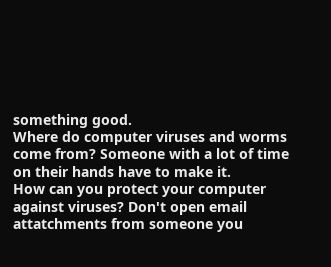something good.
Where do computer viruses and worms come from? Someone with a lot of time on their hands have to make it.
How can you protect your computer against viruses? Don't open email attatchments from someone you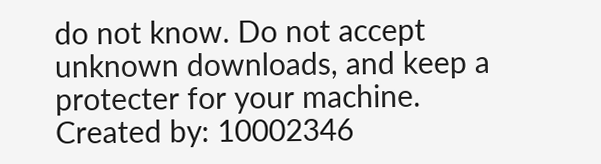do not know. Do not accept unknown downloads, and keep a protecter for your machine.
Created by: 10002346